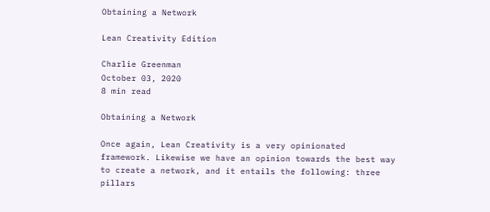Obtaining a Network

Lean Creativity Edition

Charlie Greenman
October 03, 2020
8 min read

Obtaining a Network

Once again, Lean Creativity is a very opinionated framework. Likewise we have an opinion towards the best way to create a network, and it entails the following: three pillars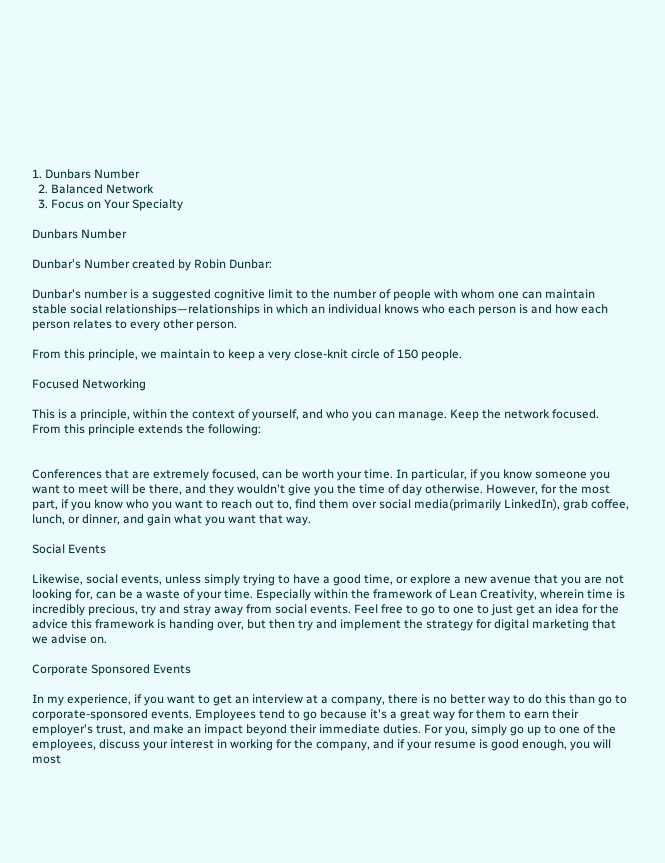1. Dunbars Number
  2. Balanced Network
  3. Focus on Your Specialty

Dunbars Number

Dunbar's Number created by Robin Dunbar:

Dunbar's number is a suggested cognitive limit to the number of people with whom one can maintain stable social relationships—relationships in which an individual knows who each person is and how each person relates to every other person.

From this principle, we maintain to keep a very close-knit circle of 150 people.

Focused Networking

This is a principle, within the context of yourself, and who you can manage. Keep the network focused. From this principle extends the following:


Conferences that are extremely focused, can be worth your time. In particular, if you know someone you want to meet will be there, and they wouldn't give you the time of day otherwise. However, for the most part, if you know who you want to reach out to, find them over social media(primarily LinkedIn), grab coffee, lunch, or dinner, and gain what you want that way.

Social Events

Likewise, social events, unless simply trying to have a good time, or explore a new avenue that you are not looking for, can be a waste of your time. Especially within the framework of Lean Creativity, wherein time is incredibly precious, try and stray away from social events. Feel free to go to one to just get an idea for the advice this framework is handing over, but then try and implement the strategy for digital marketing that we advise on.

Corporate Sponsored Events

In my experience, if you want to get an interview at a company, there is no better way to do this than go to corporate-sponsored events. Employees tend to go because it's a great way for them to earn their employer's trust, and make an impact beyond their immediate duties. For you, simply go up to one of the employees, discuss your interest in working for the company, and if your resume is good enough, you will most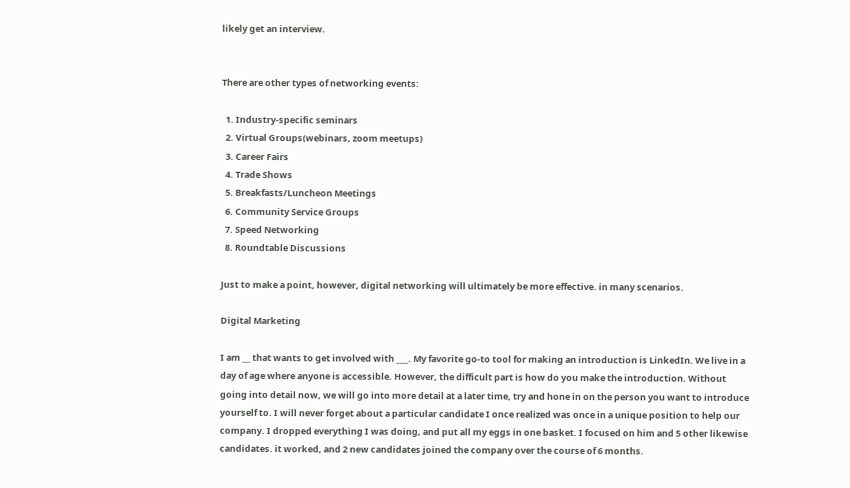likely get an interview.


There are other types of networking events:

  1. Industry-specific seminars
  2. Virtual Groups(webinars, zoom meetups)
  3. Career Fairs
  4. Trade Shows
  5. Breakfasts/Luncheon Meetings
  6. Community Service Groups
  7. Speed Networking
  8. Roundtable Discussions

Just to make a point, however, digital networking will ultimately be more effective. in many scenarios.

Digital Marketing

I am __ that wants to get involved with ___. My favorite go-to tool for making an introduction is LinkedIn. We live in a day of age where anyone is accessible. However, the difficult part is how do you make the introduction. Without going into detail now, we will go into more detail at a later time, try and hone in on the person you want to introduce yourself to. I will never forget about a particular candidate I once realized was once in a unique position to help our company. I dropped everything I was doing, and put all my eggs in one basket. I focused on him and 5 other likewise candidates. it worked, and 2 new candidates joined the company over the course of 6 months.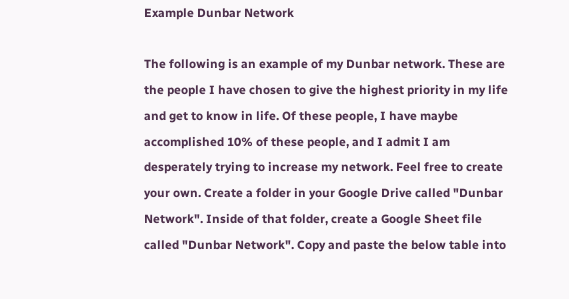Example Dunbar Network

The following is an example of my Dunbar network. These are the people I have chosen to give the highest priority in my life and get to know in life. Of these people, I have maybe accomplished 10% of these people, and I admit I am desperately trying to increase my network. Feel free to create your own. Create a folder in your Google Drive called "Dunbar Network". Inside of that folder, create a Google Sheet file called "Dunbar Network". Copy and paste the below table into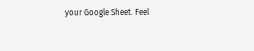your Google Sheet. Feel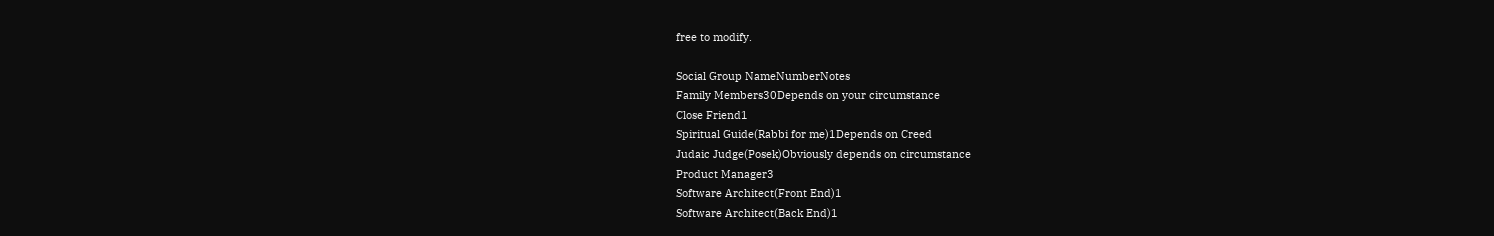free to modify.

Social Group NameNumberNotes
Family Members30Depends on your circumstance
Close Friend1
Spiritual Guide(Rabbi for me)1Depends on Creed
Judaic Judge(Posek)Obviously depends on circumstance
Product Manager3
Software Architect(Front End)1
Software Architect(Back End)1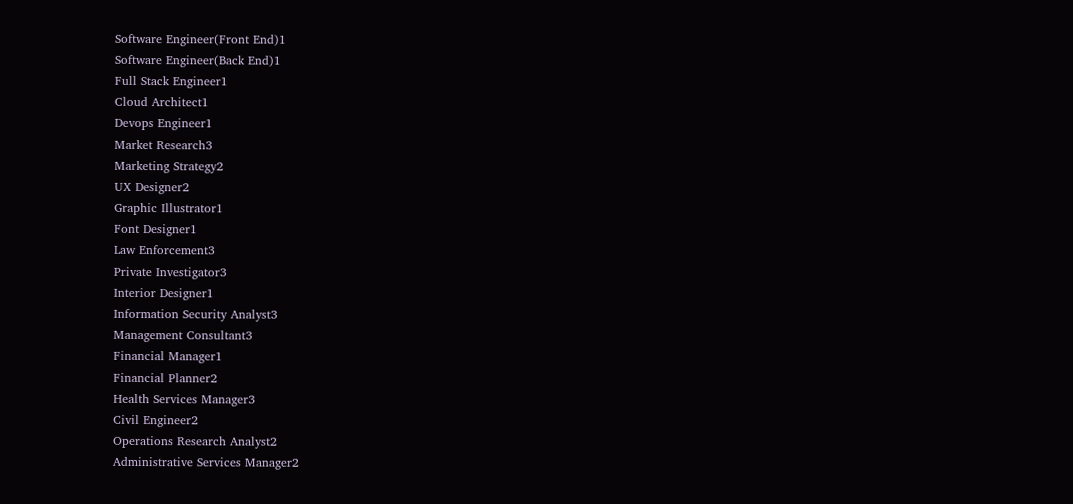Software Engineer(Front End)1
Software Engineer(Back End)1
Full Stack Engineer1
Cloud Architect1
Devops Engineer1
Market Research3
Marketing Strategy2
UX Designer2
Graphic Illustrator1
Font Designer1
Law Enforcement3
Private Investigator3
Interior Designer1
Information Security Analyst3
Management Consultant3
Financial Manager1
Financial Planner2
Health Services Manager3
Civil Engineer2
Operations Research Analyst2
Administrative Services Manager2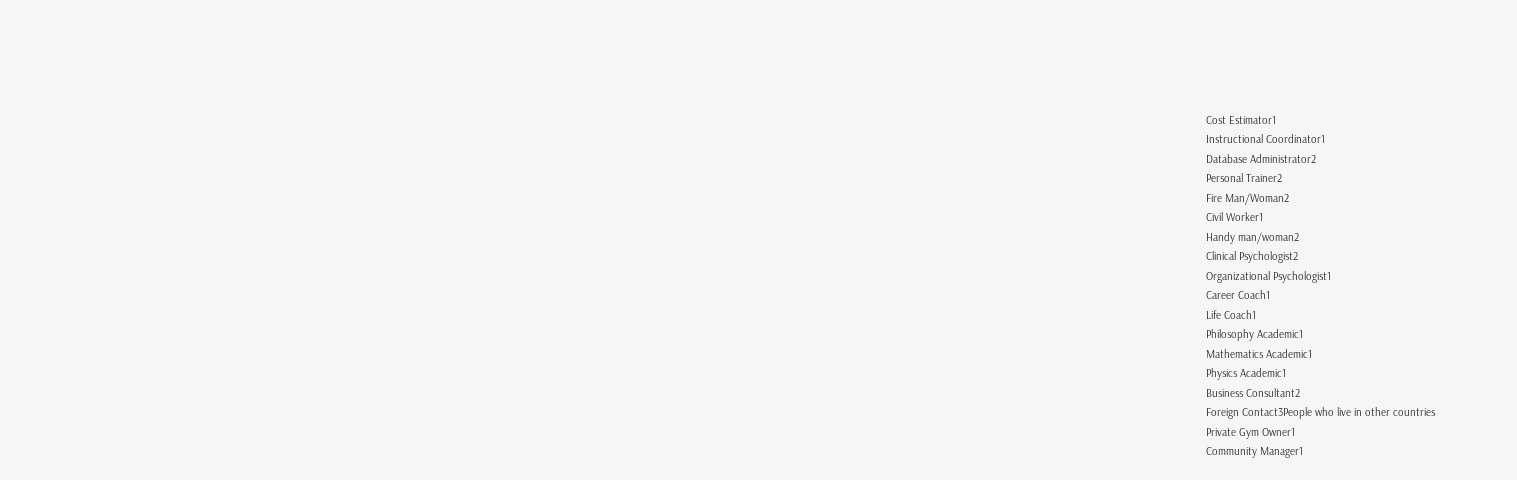Cost Estimator1
Instructional Coordinator1
Database Administrator2
Personal Trainer2
Fire Man/Woman2
Civil Worker1
Handy man/woman2
Clinical Psychologist2
Organizational Psychologist1
Career Coach1
Life Coach1
Philosophy Academic1
Mathematics Academic1
Physics Academic1
Business Consultant2
Foreign Contact3People who live in other countries
Private Gym Owner1
Community Manager1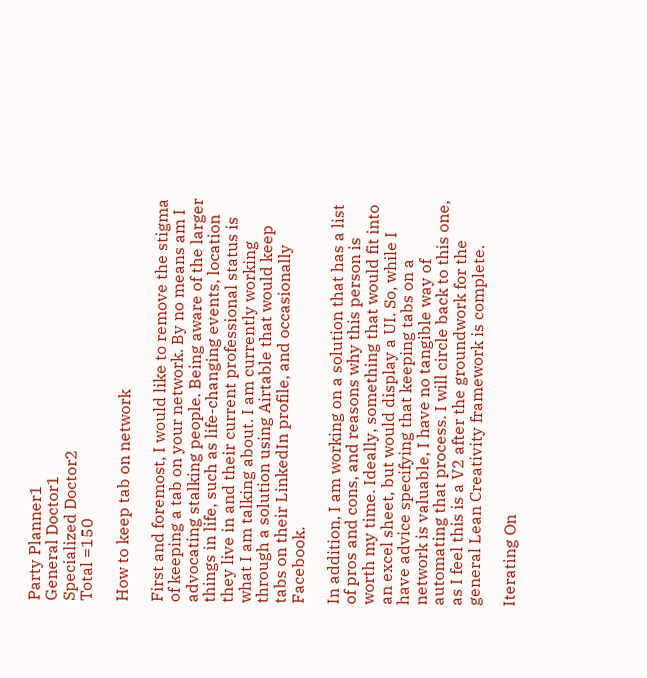Party Planner1
General Doctor1
Specialized Doctor2
Total =150

How to keep tab on network

First and foremost, I would like to remove the stigma of keeping a tab on your network. By no means am I advocating stalking people. Being aware of the larger things in life, such as life-changing events, location they live in and their current professional status is what I am talking about. I am currently working through a solution using Airtable that would keep tabs on their LinkedIn profile, and occasionally Facebook.

In addition, I am working on a solution that has a list of pros and cons, and reasons why this person is worth my time. Ideally, something that would fit into an excel sheet, but would display a UI. So, while I have advice specifying that keeping tabs on a network is valuable, I have no tangible way of automating that process. I will circle back to this one, as I feel this is a V2 after the groundwork for the general Lean Creativity framework is complete.

Iterating On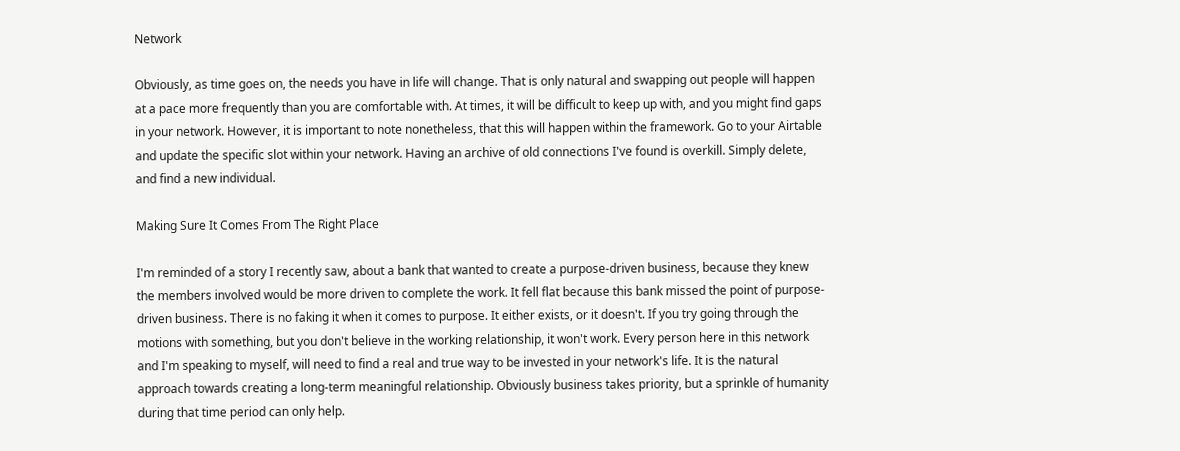Network

Obviously, as time goes on, the needs you have in life will change. That is only natural and swapping out people will happen at a pace more frequently than you are comfortable with. At times, it will be difficult to keep up with, and you might find gaps in your network. However, it is important to note nonetheless, that this will happen within the framework. Go to your Airtable and update the specific slot within your network. Having an archive of old connections I've found is overkill. Simply delete, and find a new individual.

Making Sure It Comes From The Right Place

I'm reminded of a story I recently saw, about a bank that wanted to create a purpose-driven business, because they knew the members involved would be more driven to complete the work. It fell flat because this bank missed the point of purpose-driven business. There is no faking it when it comes to purpose. It either exists, or it doesn't. If you try going through the motions with something, but you don't believe in the working relationship, it won't work. Every person here in this network and I'm speaking to myself, will need to find a real and true way to be invested in your network's life. It is the natural approach towards creating a long-term meaningful relationship. Obviously business takes priority, but a sprinkle of humanity during that time period can only help.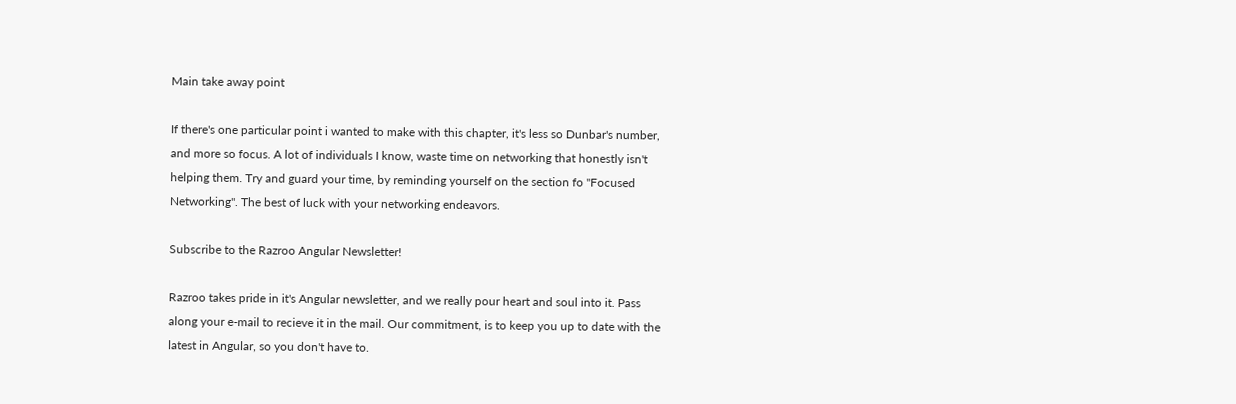Main take away point

If there's one particular point i wanted to make with this chapter, it's less so Dunbar's number, and more so focus. A lot of individuals I know, waste time on networking that honestly isn't helping them. Try and guard your time, by reminding yourself on the section fo "Focused Networking". The best of luck with your networking endeavors.

Subscribe to the Razroo Angular Newsletter!

Razroo takes pride in it's Angular newsletter, and we really pour heart and soul into it. Pass along your e-mail to recieve it in the mail. Our commitment, is to keep you up to date with the latest in Angular, so you don't have to.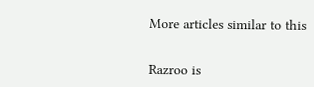More articles similar to this


Razroo is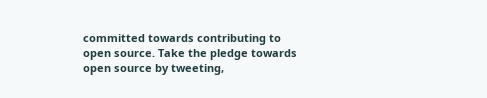committed towards contributing to open source. Take the pledge towards open source by tweeting,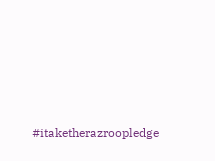#itaketherazroopledge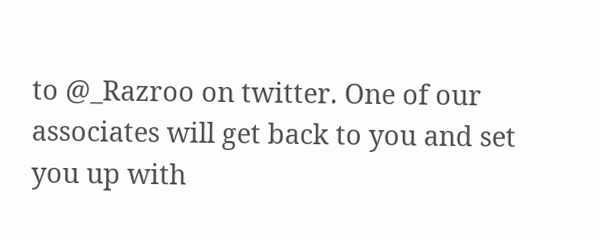to @_Razroo on twitter. One of our associates will get back to you and set you up with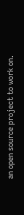an open source project to work on.